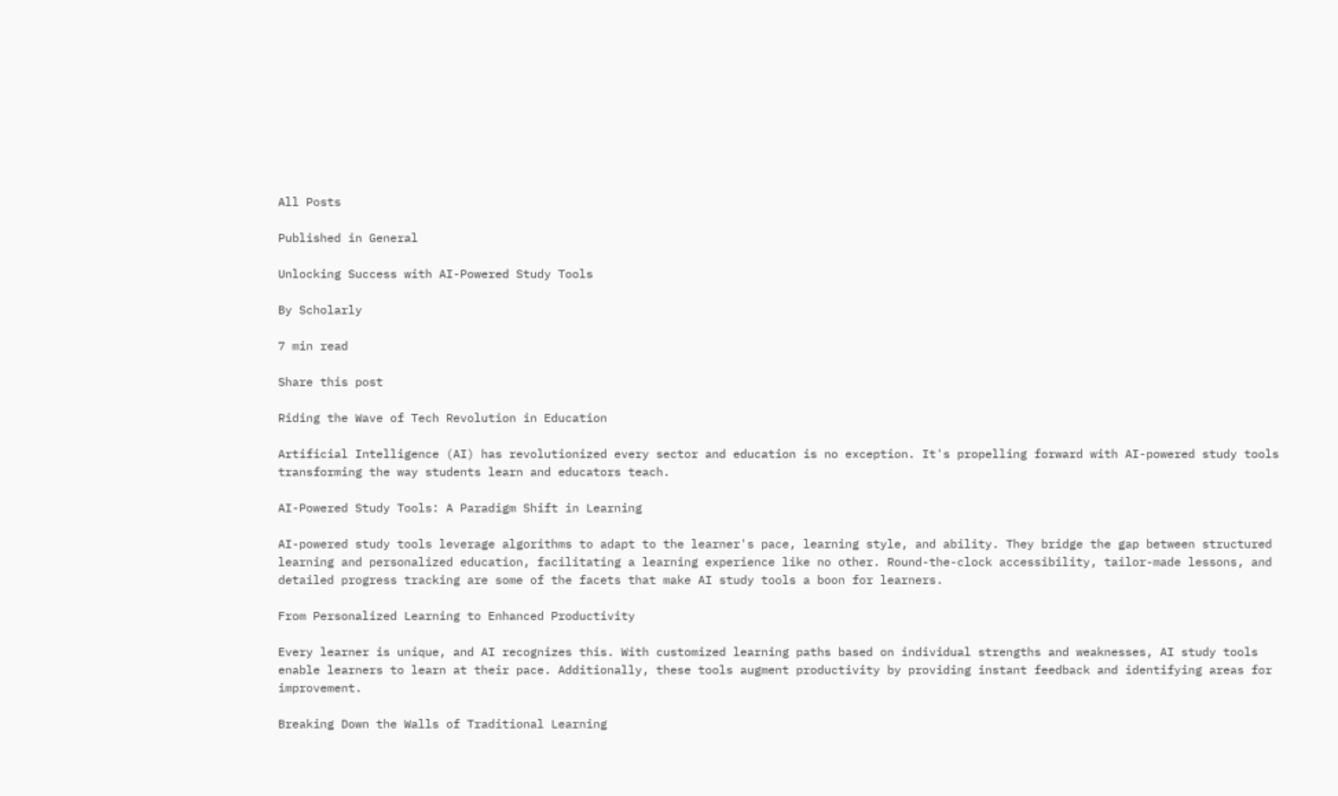All Posts

Published in General

Unlocking Success with AI-Powered Study Tools

By Scholarly

7 min read

Share this post

Riding the Wave of Tech Revolution in Education

Artificial Intelligence (AI) has revolutionized every sector and education is no exception. It's propelling forward with AI-powered study tools transforming the way students learn and educators teach.

AI-Powered Study Tools: A Paradigm Shift in Learning

AI-powered study tools leverage algorithms to adapt to the learner's pace, learning style, and ability. They bridge the gap between structured learning and personalized education, facilitating a learning experience like no other. Round-the-clock accessibility, tailor-made lessons, and detailed progress tracking are some of the facets that make AI study tools a boon for learners.

From Personalized Learning to Enhanced Productivity

Every learner is unique, and AI recognizes this. With customized learning paths based on individual strengths and weaknesses, AI study tools enable learners to learn at their pace. Additionally, these tools augment productivity by providing instant feedback and identifying areas for improvement.

Breaking Down the Walls of Traditional Learning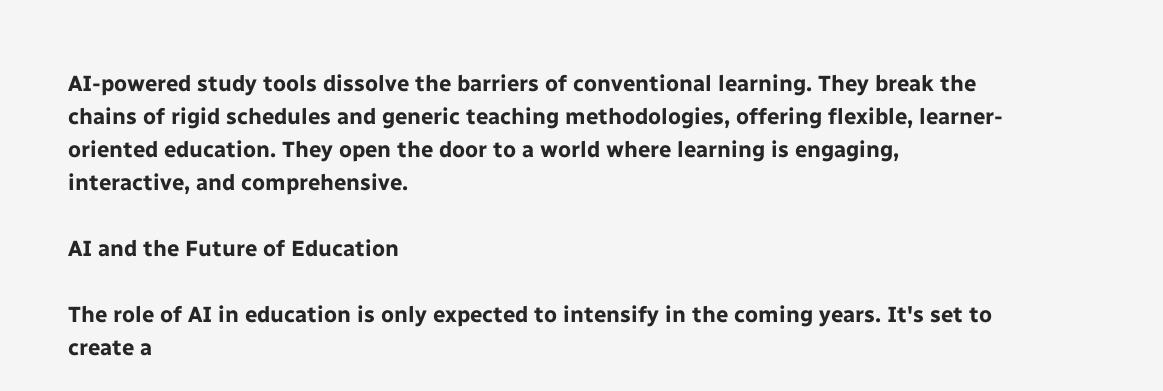AI-powered study tools dissolve the barriers of conventional learning. They break the chains of rigid schedules and generic teaching methodologies, offering flexible, learner-oriented education. They open the door to a world where learning is engaging, interactive, and comprehensive.

AI and the Future of Education

The role of AI in education is only expected to intensify in the coming years. It's set to create a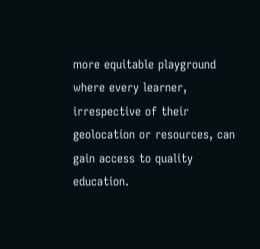more equitable playground where every learner, irrespective of their geolocation or resources, can gain access to quality education.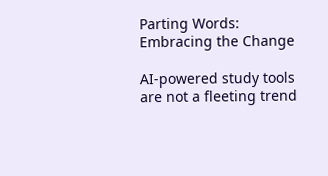Parting Words: Embracing the Change

AI-powered study tools are not a fleeting trend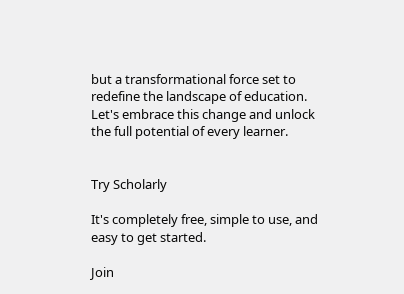but a transformational force set to redefine the landscape of education. Let's embrace this change and unlock the full potential of every learner.


Try Scholarly

It's completely free, simple to use, and easy to get started.

Join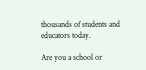thousands of students and educators today.

Are you a school or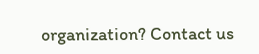organization? Contact us